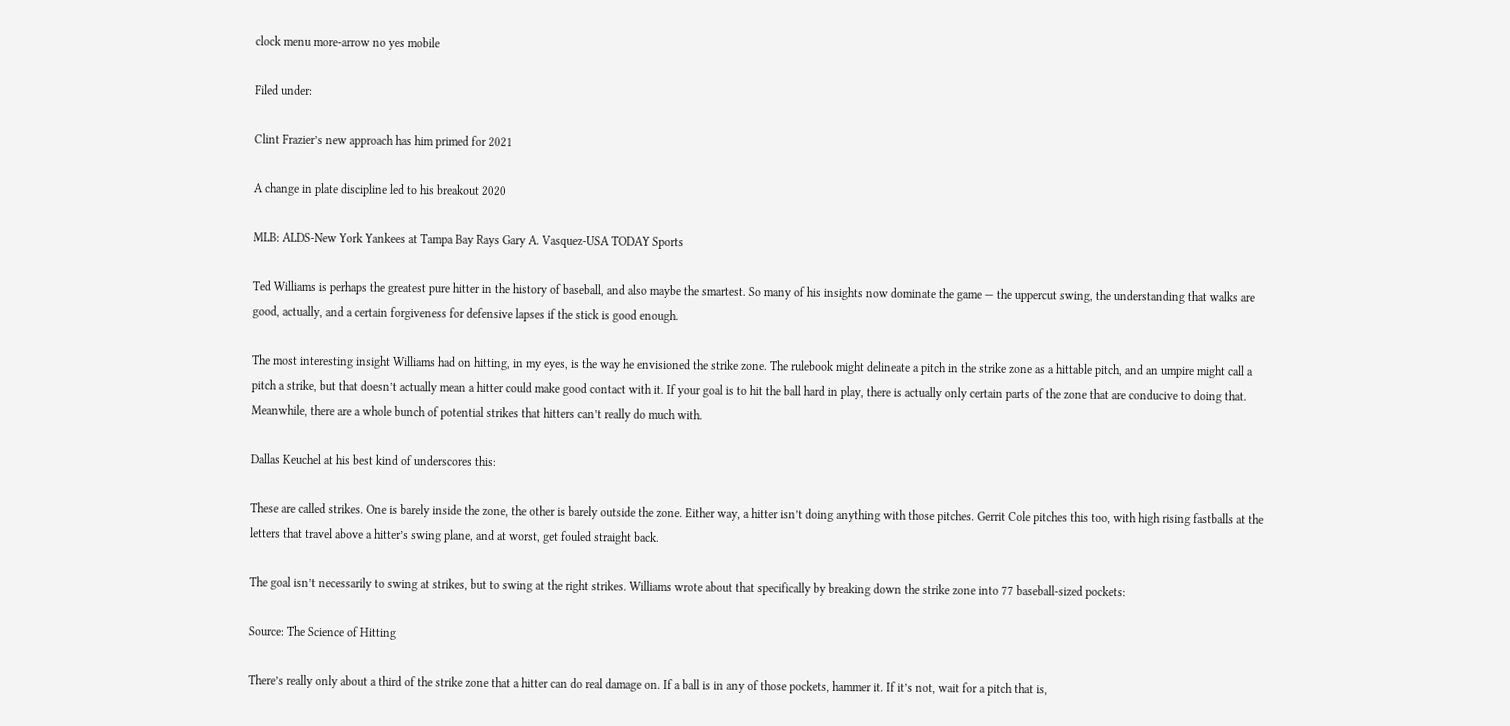clock menu more-arrow no yes mobile

Filed under:

Clint Frazier’s new approach has him primed for 2021

A change in plate discipline led to his breakout 2020

MLB: ALDS-New York Yankees at Tampa Bay Rays Gary A. Vasquez-USA TODAY Sports

Ted Williams is perhaps the greatest pure hitter in the history of baseball, and also maybe the smartest. So many of his insights now dominate the game — the uppercut swing, the understanding that walks are good, actually, and a certain forgiveness for defensive lapses if the stick is good enough.

The most interesting insight Williams had on hitting, in my eyes, is the way he envisioned the strike zone. The rulebook might delineate a pitch in the strike zone as a hittable pitch, and an umpire might call a pitch a strike, but that doesn’t actually mean a hitter could make good contact with it. If your goal is to hit the ball hard in play, there is actually only certain parts of the zone that are conducive to doing that. Meanwhile, there are a whole bunch of potential strikes that hitters can’t really do much with.

Dallas Keuchel at his best kind of underscores this:

These are called strikes. One is barely inside the zone, the other is barely outside the zone. Either way, a hitter isn’t doing anything with those pitches. Gerrit Cole pitches this too, with high rising fastballs at the letters that travel above a hitter’s swing plane, and at worst, get fouled straight back.

The goal isn’t necessarily to swing at strikes, but to swing at the right strikes. Williams wrote about that specifically by breaking down the strike zone into 77 baseball-sized pockets:

Source: The Science of Hitting

There’s really only about a third of the strike zone that a hitter can do real damage on. If a ball is in any of those pockets, hammer it. If it’s not, wait for a pitch that is,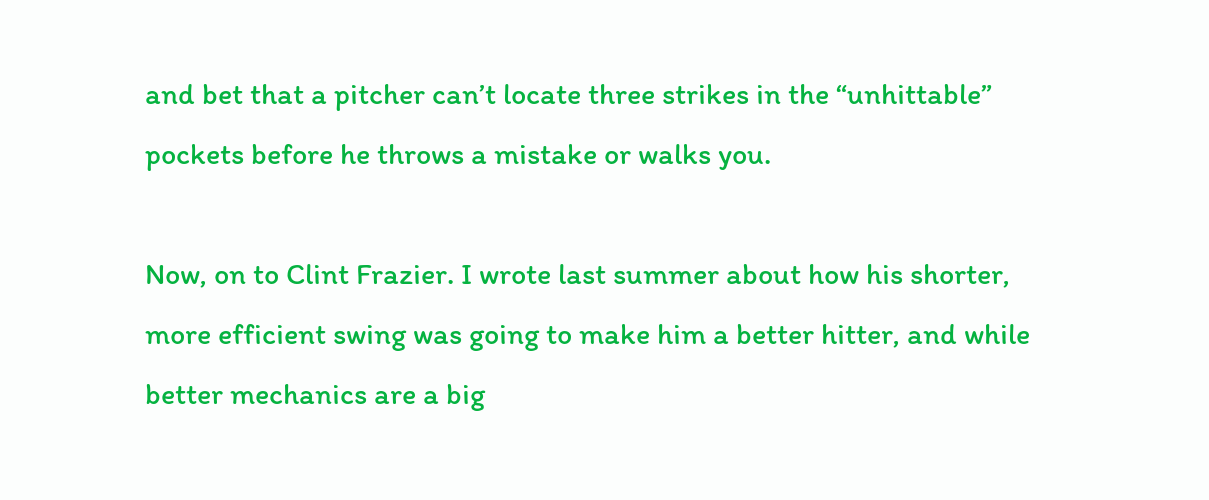and bet that a pitcher can’t locate three strikes in the “unhittable” pockets before he throws a mistake or walks you.

Now, on to Clint Frazier. I wrote last summer about how his shorter, more efficient swing was going to make him a better hitter, and while better mechanics are a big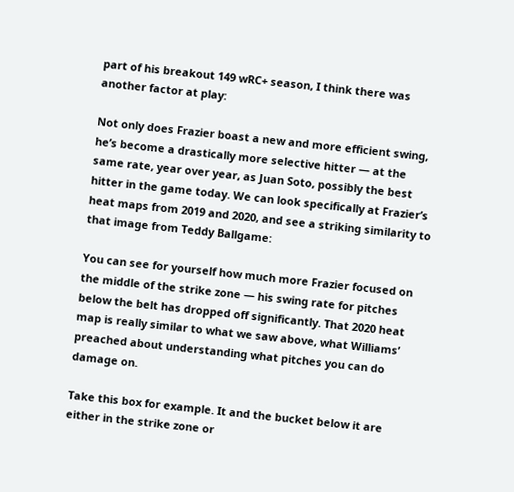part of his breakout 149 wRC+ season, I think there was another factor at play:

Not only does Frazier boast a new and more efficient swing, he’s become a drastically more selective hitter — at the same rate, year over year, as Juan Soto, possibly the best hitter in the game today. We can look specifically at Frazier’s heat maps from 2019 and 2020, and see a striking similarity to that image from Teddy Ballgame:

You can see for yourself how much more Frazier focused on the middle of the strike zone — his swing rate for pitches below the belt has dropped off significantly. That 2020 heat map is really similar to what we saw above, what Williams’ preached about understanding what pitches you can do damage on.

Take this box for example. It and the bucket below it are either in the strike zone or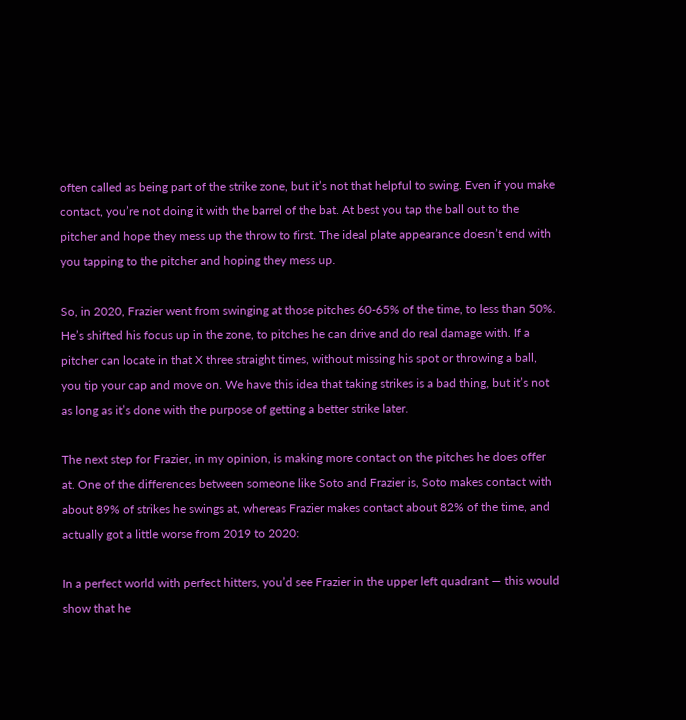often called as being part of the strike zone, but it’s not that helpful to swing. Even if you make contact, you’re not doing it with the barrel of the bat. At best you tap the ball out to the pitcher and hope they mess up the throw to first. The ideal plate appearance doesn’t end with you tapping to the pitcher and hoping they mess up.

So, in 2020, Frazier went from swinging at those pitches 60-65% of the time, to less than 50%. He’s shifted his focus up in the zone, to pitches he can drive and do real damage with. If a pitcher can locate in that X three straight times, without missing his spot or throwing a ball, you tip your cap and move on. We have this idea that taking strikes is a bad thing, but it’s not as long as it’s done with the purpose of getting a better strike later.

The next step for Frazier, in my opinion, is making more contact on the pitches he does offer at. One of the differences between someone like Soto and Frazier is, Soto makes contact with about 89% of strikes he swings at, whereas Frazier makes contact about 82% of the time, and actually got a little worse from 2019 to 2020:

In a perfect world with perfect hitters, you’d see Frazier in the upper left quadrant — this would show that he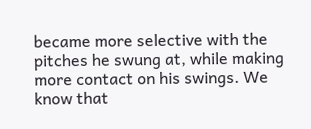became more selective with the pitches he swung at, while making more contact on his swings. We know that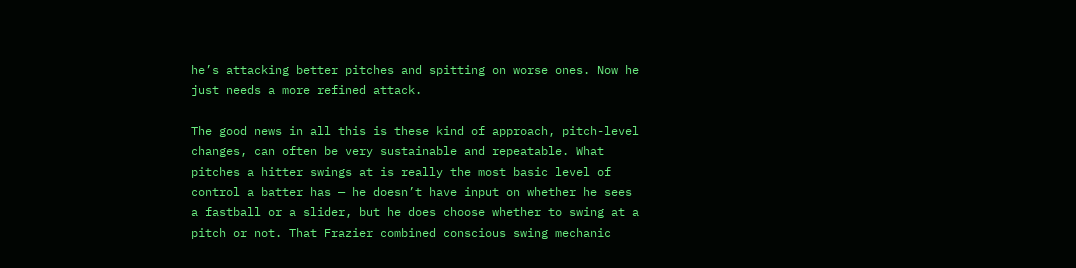he’s attacking better pitches and spitting on worse ones. Now he just needs a more refined attack.

The good news in all this is these kind of approach, pitch-level changes, can often be very sustainable and repeatable. What pitches a hitter swings at is really the most basic level of control a batter has — he doesn’t have input on whether he sees a fastball or a slider, but he does choose whether to swing at a pitch or not. That Frazier combined conscious swing mechanic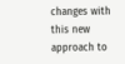changes with this new approach to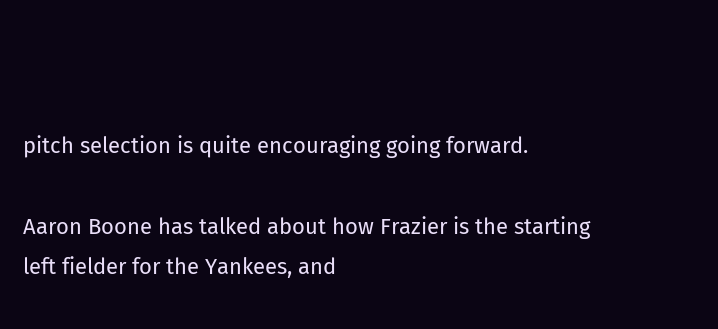pitch selection is quite encouraging going forward.

Aaron Boone has talked about how Frazier is the starting left fielder for the Yankees, and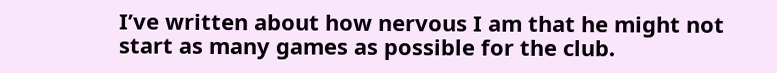I’ve written about how nervous I am that he might not start as many games as possible for the club.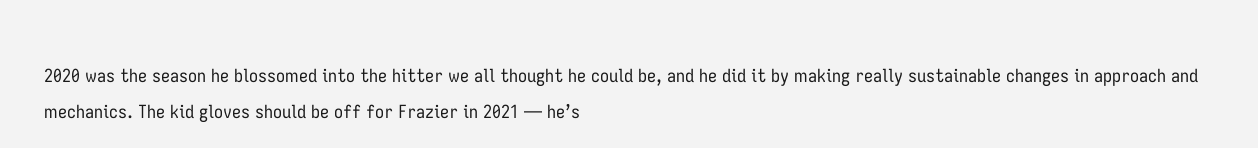2020 was the season he blossomed into the hitter we all thought he could be, and he did it by making really sustainable changes in approach and mechanics. The kid gloves should be off for Frazier in 2021 — he’s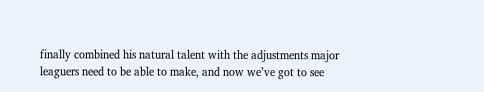finally combined his natural talent with the adjustments major leaguers need to be able to make, and now we’ve got to see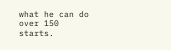what he can do over 150 starts.